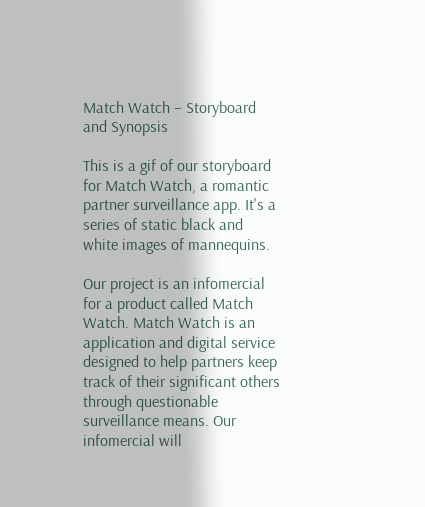Match Watch – Storyboard and Synopsis

This is a gif of our storyboard for Match Watch, a romantic partner surveillance app. It's a series of static black and white images of mannequins.

Our project is an infomercial for a product called Match Watch. Match Watch is an application and digital service designed to help partners keep track of their significant others through questionable surveillance means. Our infomercial will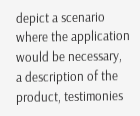depict a scenario where the application would be necessary, a description of the product, testimonies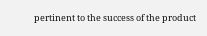pertinent to the success of the product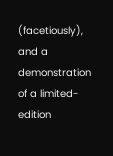(facetiously), and a demonstration of a limited-edition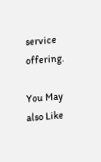service offering.

You May also Like